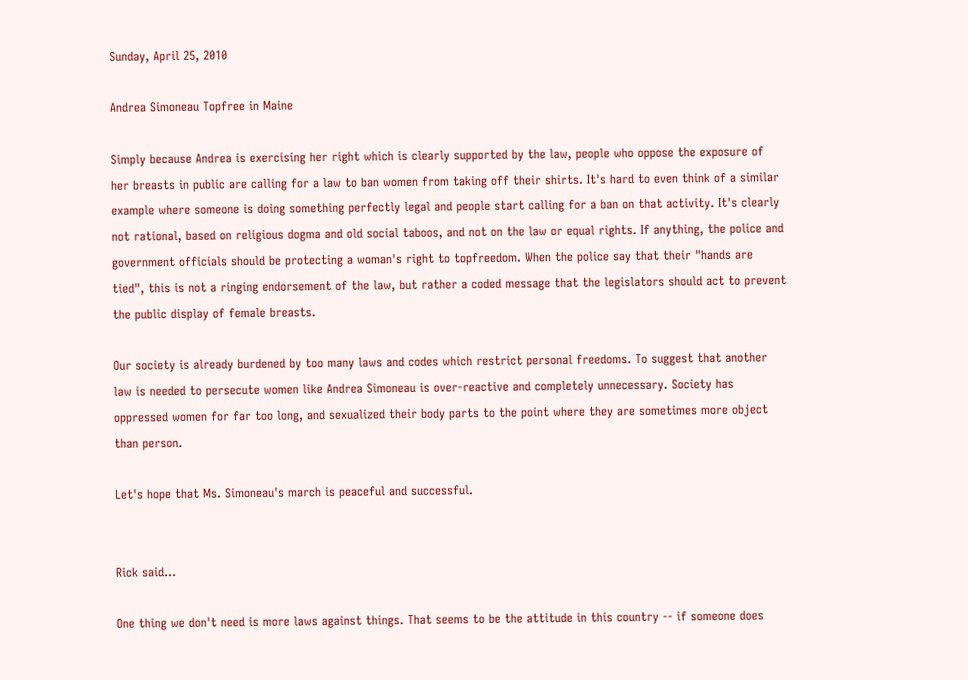Sunday, April 25, 2010

Andrea Simoneau Topfree in Maine

Simply because Andrea is exercising her right which is clearly supported by the law, people who oppose the exposure of her breasts in public are calling for a law to ban women from taking off their shirts. It's hard to even think of a similar example where someone is doing something perfectly legal and people start calling for a ban on that activity. It's clearly not rational, based on religious dogma and old social taboos, and not on the law or equal rights. If anything, the police and government officials should be protecting a woman's right to topfreedom. When the police say that their "hands are tied", this is not a ringing endorsement of the law, but rather a coded message that the legislators should act to prevent the public display of female breasts.

Our society is already burdened by too many laws and codes which restrict personal freedoms. To suggest that another law is needed to persecute women like Andrea Simoneau is over-reactive and completely unnecessary. Society has oppressed women for far too long, and sexualized their body parts to the point where they are sometimes more object than person.

Let's hope that Ms. Simoneau's march is peaceful and successful.


Rick said...

One thing we don't need is more laws against things. That seems to be the attitude in this country -- if someone does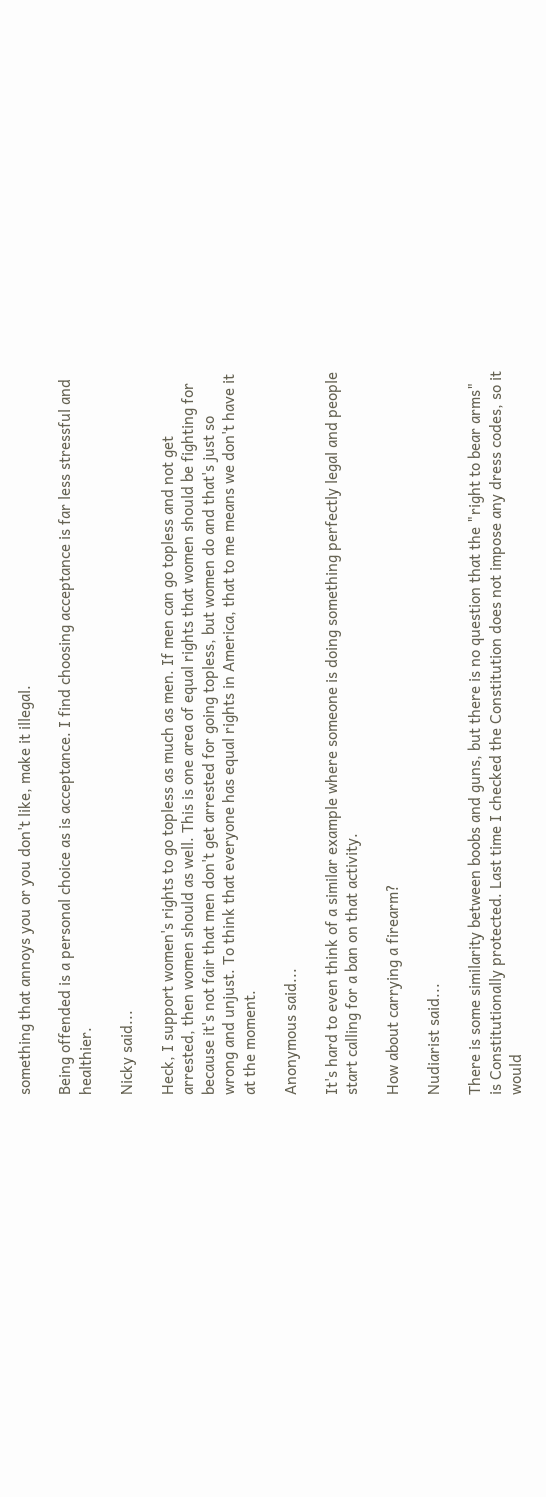something that annoys you or you don't like, make it illegal.

Being offended is a personal choice as is acceptance. I find choosing acceptance is far less stressful and healthier.

Nicky said...

Heck, I support women's rights to go topless as much as men. If men can go topless and not get arrested, then women should as well. This is one area of equal rights that women should be fighting for because it's not fair that men don't get arrested for going topless, but women do and that's just so wrong and unjust. To think that everyone has equal rights in America, that to me means we don't have it at the moment.

Anonymous said...

It's hard to even think of a similar example where someone is doing something perfectly legal and people start calling for a ban on that activity.

How about carrying a firearm?

Nudiarist said...

There is some similarity between boobs and guns, but there is no question that the "right to bear arms" is Constitutionally protected. Last time I checked the Constitution does not impose any dress codes, so it would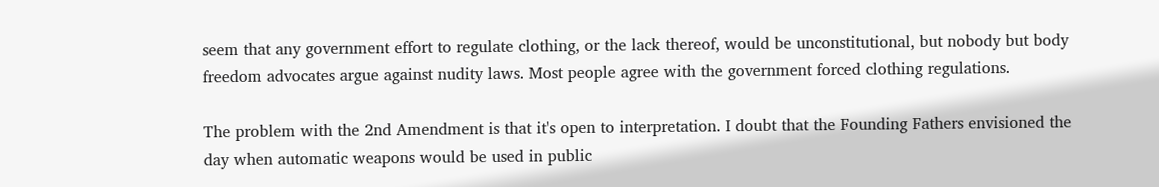seem that any government effort to regulate clothing, or the lack thereof, would be unconstitutional, but nobody but body freedom advocates argue against nudity laws. Most people agree with the government forced clothing regulations.

The problem with the 2nd Amendment is that it's open to interpretation. I doubt that the Founding Fathers envisioned the day when automatic weapons would be used in public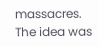massacres. The idea was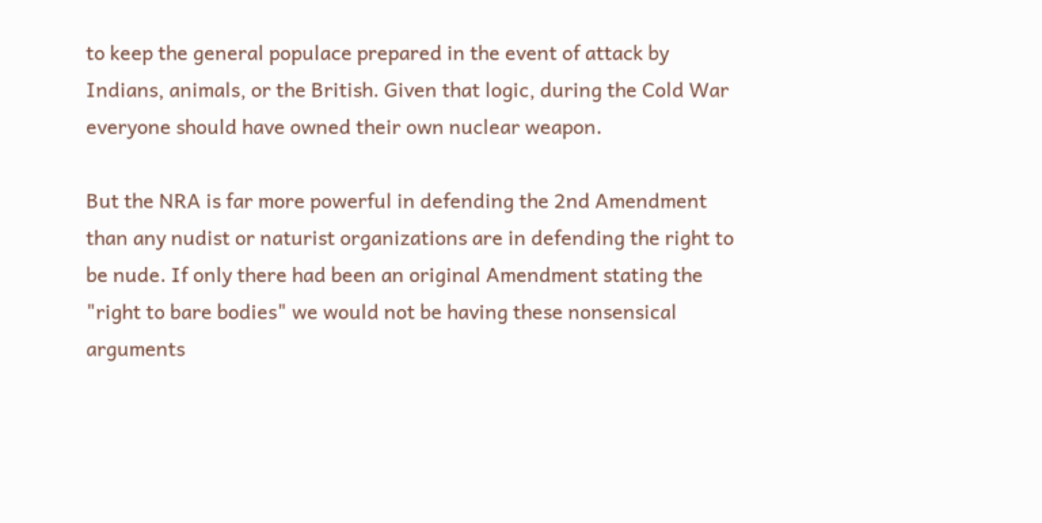to keep the general populace prepared in the event of attack by Indians, animals, or the British. Given that logic, during the Cold War everyone should have owned their own nuclear weapon.

But the NRA is far more powerful in defending the 2nd Amendment than any nudist or naturist organizations are in defending the right to be nude. If only there had been an original Amendment stating the "right to bare bodies" we would not be having these nonsensical arguments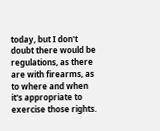today, but I don't doubt there would be regulations, as there are with firearms, as to where and when it's appropriate to exercise those rights.